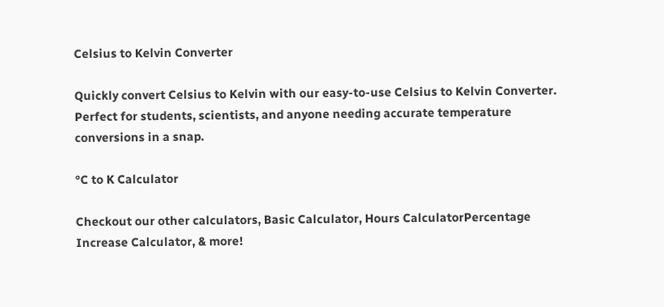Celsius to Kelvin Converter

Quickly convert Celsius to Kelvin with our easy-to-use Celsius to Kelvin Converter. Perfect for students, scientists, and anyone needing accurate temperature conversions in a snap.

°C to K Calculator

Checkout our other calculators, Basic Calculator, Hours CalculatorPercentage Increase Calculator, & more!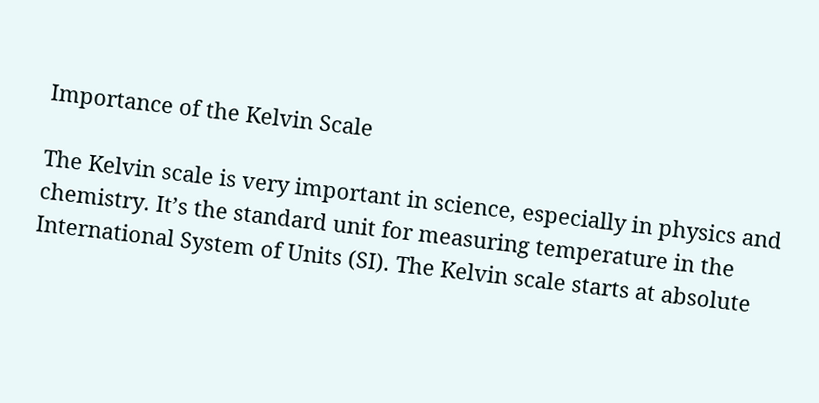Importance of the Kelvin Scale

The Kelvin scale is very important in science, especially in physics and chemistry. It’s the standard unit for measuring temperature in the International System of Units (SI). The Kelvin scale starts at absolute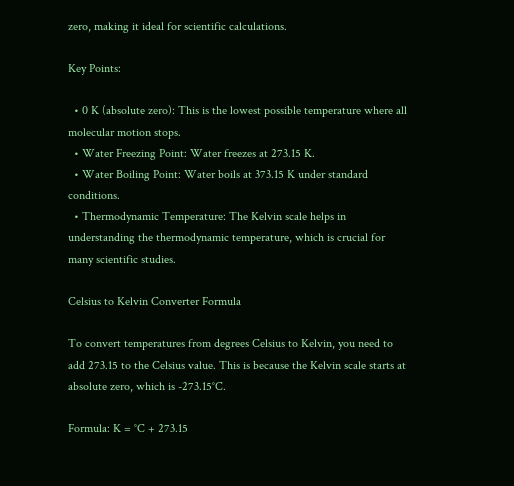zero, making it ideal for scientific calculations.

Key Points:

  • 0 K (absolute zero): This is the lowest possible temperature where all molecular motion stops.
  • Water Freezing Point: Water freezes at 273.15 K.
  • Water Boiling Point: Water boils at 373.15 K under standard conditions.
  • Thermodynamic Temperature: The Kelvin scale helps in understanding the thermodynamic temperature, which is crucial for many scientific studies.

Celsius to Kelvin Converter Formula

To convert temperatures from degrees Celsius to Kelvin, you need to add 273.15 to the Celsius value. This is because the Kelvin scale starts at absolute zero, which is -273.15°C.

Formula: K = °C + 273.15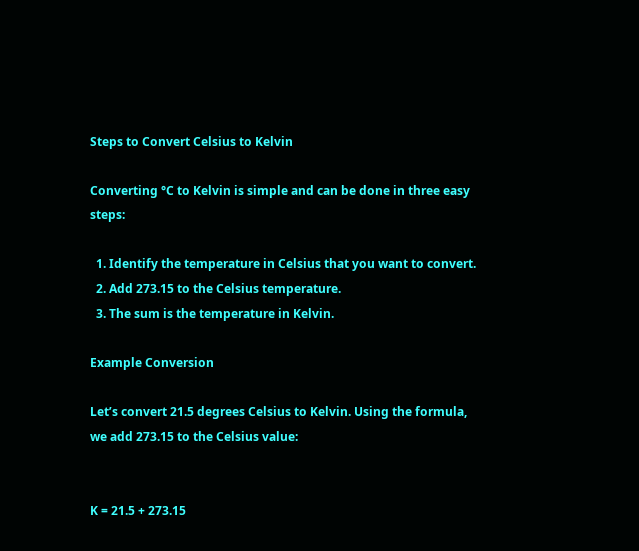Steps to Convert Celsius to Kelvin

Converting °C to Kelvin is simple and can be done in three easy steps:

  1. Identify the temperature in Celsius that you want to convert.
  2. Add 273.15 to the Celsius temperature.
  3. The sum is the temperature in Kelvin.

Example Conversion

Let’s convert 21.5 degrees Celsius to Kelvin. Using the formula, we add 273.15 to the Celsius value:


K = 21.5 + 273.15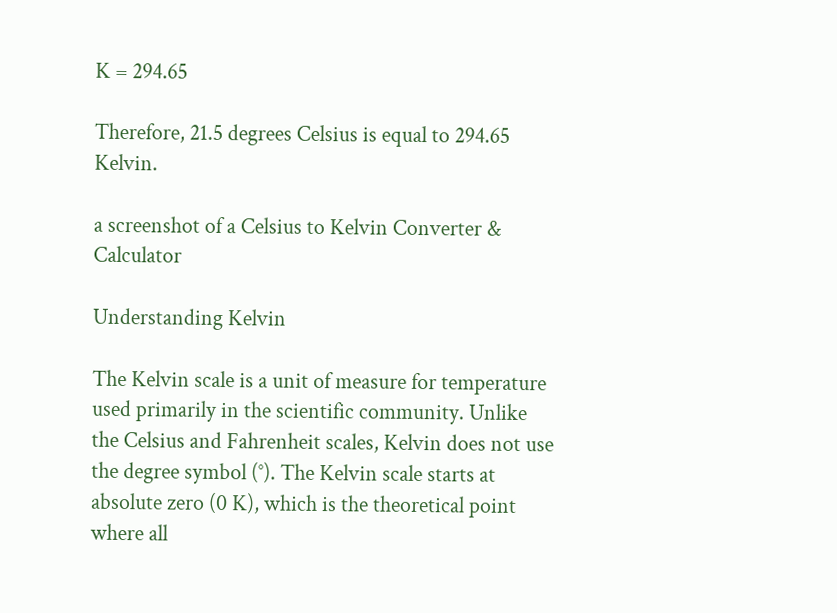K = 294.65

Therefore, 21.5 degrees Celsius is equal to 294.65 Kelvin.

a screenshot of a Celsius to Kelvin Converter & Calculator

Understanding Kelvin

The Kelvin scale is a unit of measure for temperature used primarily in the scientific community. Unlike the Celsius and Fahrenheit scales, Kelvin does not use the degree symbol (°). The Kelvin scale starts at absolute zero (0 K), which is the theoretical point where all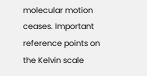molecular motion ceases. Important reference points on the Kelvin scale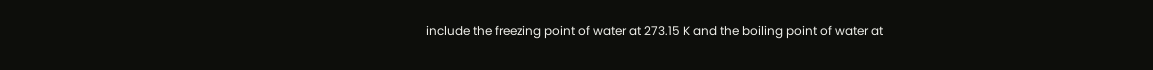include the freezing point of water at 273.15 K and the boiling point of water at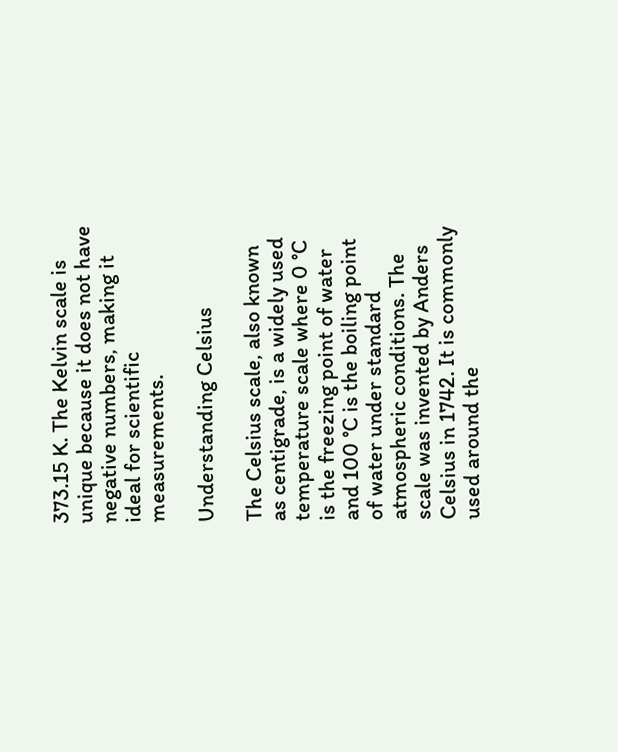373.15 K. The Kelvin scale is unique because it does not have negative numbers, making it ideal for scientific measurements.

Understanding Celsius

The Celsius scale, also known as centigrade, is a widely used temperature scale where 0 °C is the freezing point of water and 100 °C is the boiling point of water under standard atmospheric conditions. The scale was invented by Anders Celsius in 1742. It is commonly used around the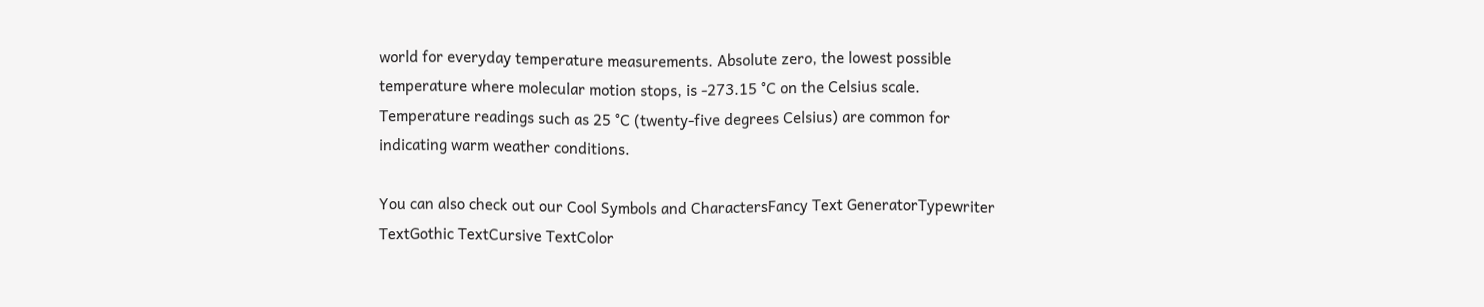world for everyday temperature measurements. Absolute zero, the lowest possible temperature where molecular motion stops, is -273.15 °C on the Celsius scale. Temperature readings such as 25 °C (twenty-five degrees Celsius) are common for indicating warm weather conditions.

You can also check out our Cool Symbols and CharactersFancy Text GeneratorTypewriter TextGothic TextCursive TextColor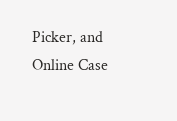Picker, and Online Case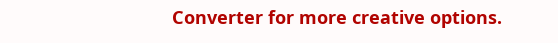Converter for more creative options.